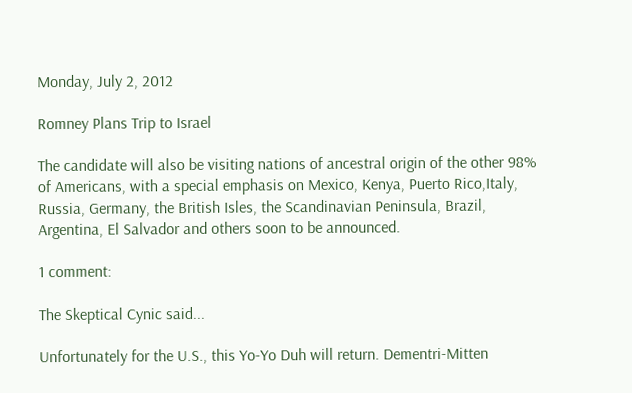Monday, July 2, 2012

Romney Plans Trip to Israel

The candidate will also be visiting nations of ancestral origin of the other 98% of Americans, with a special emphasis on Mexico, Kenya, Puerto Rico,Italy, Russia, Germany, the British Isles, the Scandinavian Peninsula, Brazil, Argentina, El Salvador and others soon to be announced.

1 comment:

The Skeptical Cynic said...

Unfortunately for the U.S., this Yo-Yo Duh will return. Dementri-Mitten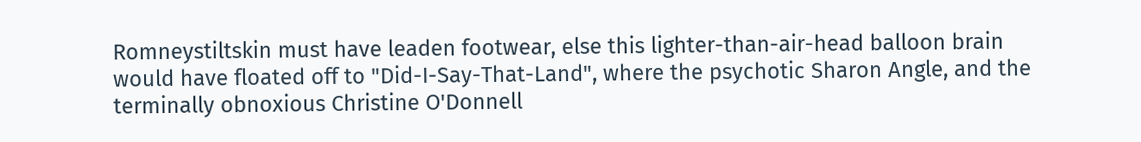Romneystiltskin must have leaden footwear, else this lighter-than-air-head balloon brain would have floated off to "Did-I-Say-That-Land", where the psychotic Sharon Angle, and the terminally obnoxious Christine O'Donnell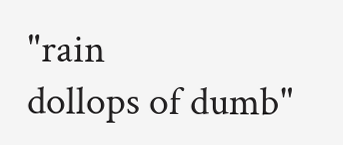"rain
dollops of dumb"